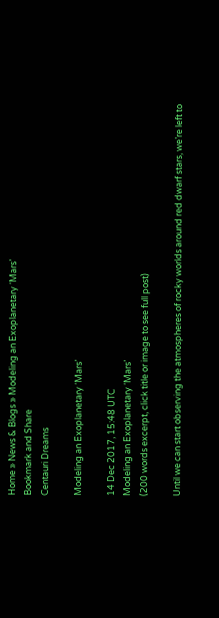Home » News & Blogs » Modeling an Exoplanetary ‘Mars’
Bookmark and Share
Centauri Dreams

Modeling an Exoplanetary ‘Mars’

14 Dec 2017, 15:48 UTC
Modeling an Exoplanetary ‘Mars’
(200 words excerpt, click title or image to see full post)

Until we can start observing the atmospheres of rocky worlds around red dwarf stars, we’re left to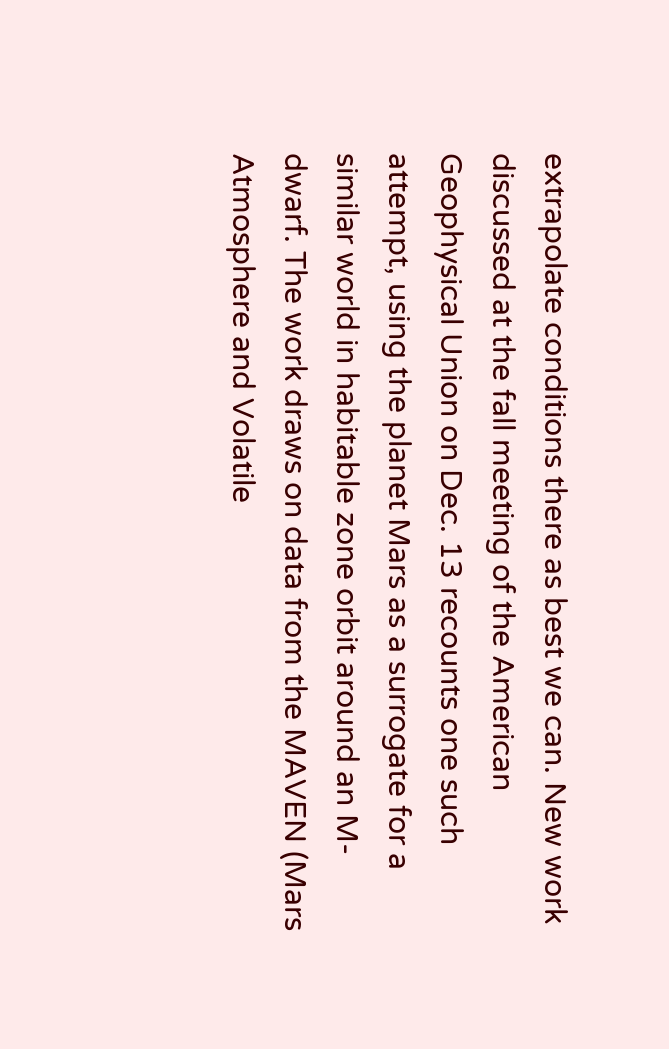extrapolate conditions there as best we can. New work discussed at the fall meeting of the American Geophysical Union on Dec. 13 recounts one such attempt, using the planet Mars as a surrogate for a similar world in habitable zone orbit around an M-dwarf. The work draws on data from the MAVEN (Mars Atmosphere and Volatile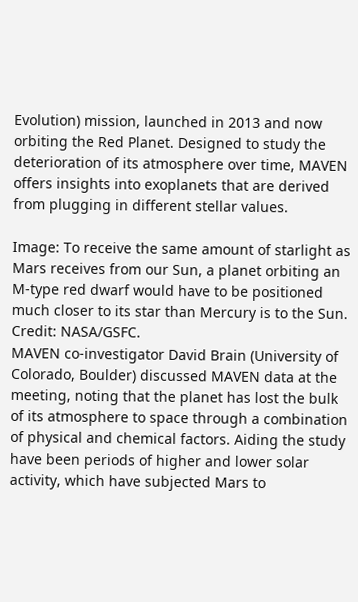Evolution) mission, launched in 2013 and now orbiting the Red Planet. Designed to study the deterioration of its atmosphere over time, MAVEN offers insights into exoplanets that are derived from plugging in different stellar values.

Image: To receive the same amount of starlight as Mars receives from our Sun, a planet orbiting an M-type red dwarf would have to be positioned much closer to its star than Mercury is to the Sun. Credit: NASA/GSFC.
MAVEN co-investigator David Brain (University of Colorado, Boulder) discussed MAVEN data at the meeting, noting that the planet has lost the bulk of its atmosphere to space through a combination of physical and chemical factors. Aiding the study have been periods of higher and lower solar activity, which have subjected Mars to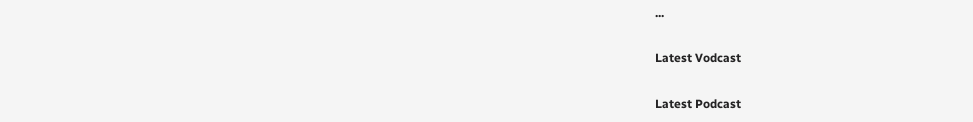...

Latest Vodcast

Latest Podcast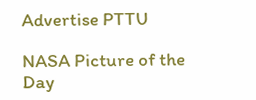Advertise PTTU

NASA Picture of the Day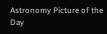Astronomy Picture of the Day